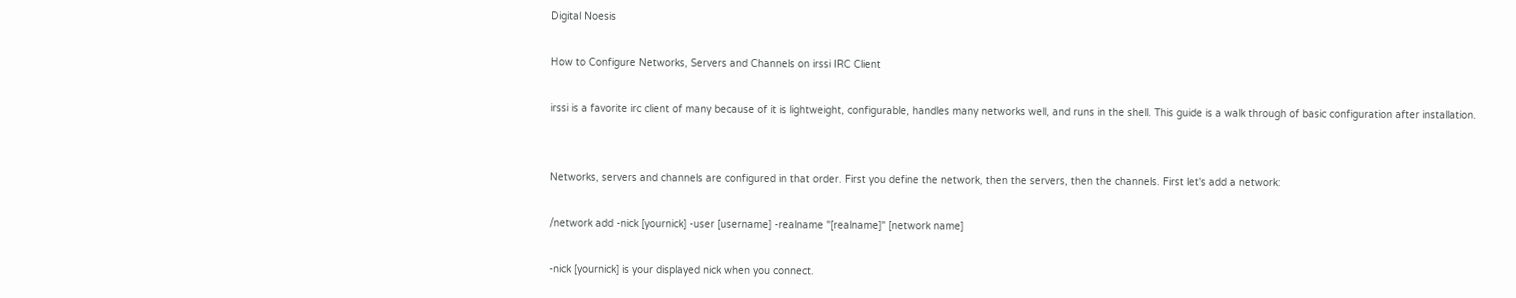Digital Noesis

How to Configure Networks, Servers and Channels on irssi IRC Client

irssi is a favorite irc client of many because of it is lightweight, configurable, handles many networks well, and runs in the shell. This guide is a walk through of basic configuration after installation.


Networks, servers and channels are configured in that order. First you define the network, then the servers, then the channels. First let's add a network:

/network add -nick [yournick] -user [username] -realname "[realname]" [network name]

-nick [yournick] is your displayed nick when you connect.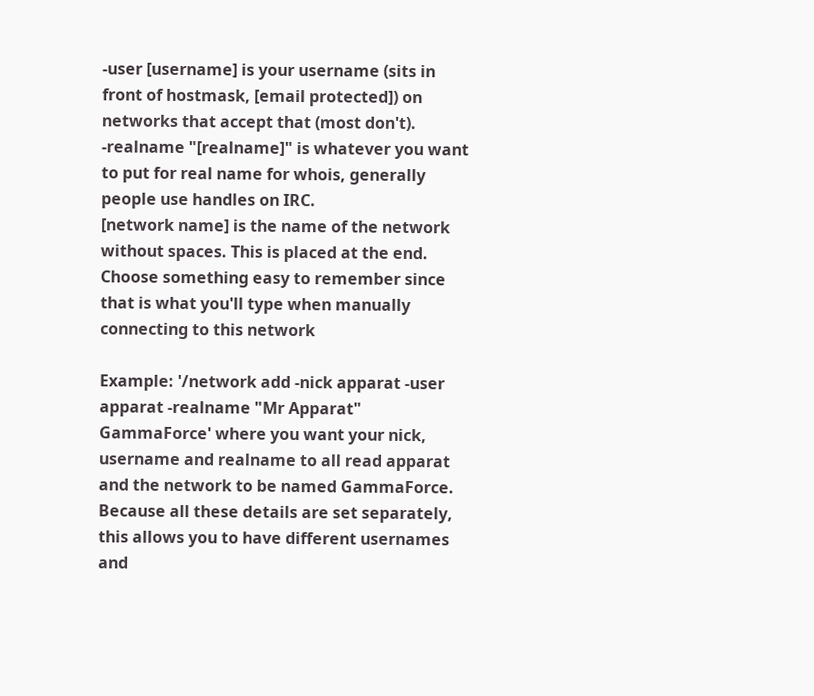-user [username] is your username (sits in front of hostmask, [email protected]) on networks that accept that (most don't).
-realname "[realname]" is whatever you want to put for real name for whois, generally people use handles on IRC.
[network name] is the name of the network without spaces. This is placed at the end. Choose something easy to remember since that is what you'll type when manually connecting to this network

Example: '/network add -nick apparat -user apparat -realname "Mr Apparat" GammaForce' where you want your nick, username and realname to all read apparat and the network to be named GammaForce. Because all these details are set separately, this allows you to have different usernames and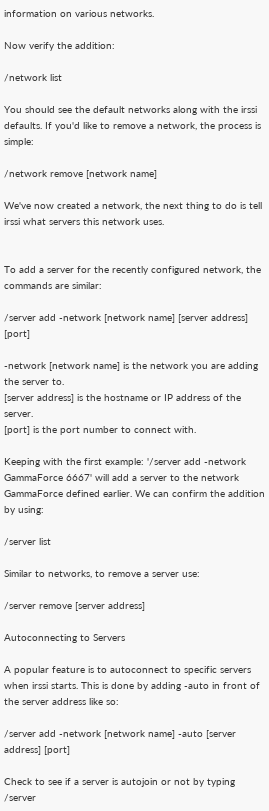information on various networks.

Now verify the addition:

/network list

You should see the default networks along with the irssi defaults. If you'd like to remove a network, the process is simple:

/network remove [network name]

We've now created a network, the next thing to do is tell irssi what servers this network uses.


To add a server for the recently configured network, the commands are similar:

/server add -network [network name] [server address] [port]

-network [network name] is the network you are adding the server to.
[server address] is the hostname or IP address of the server.
[port] is the port number to connect with.

Keeping with the first example: '/server add -network GammaForce 6667' will add a server to the network GammaForce defined earlier. We can confirm the addition by using:

/server list

Similar to networks, to remove a server use:

/server remove [server address]

Autoconnecting to Servers

A popular feature is to autoconnect to specific servers when irssi starts. This is done by adding -auto in front of the server address like so:

/server add -network [network name] -auto [server address] [port]

Check to see if a server is autojoin or not by typing /server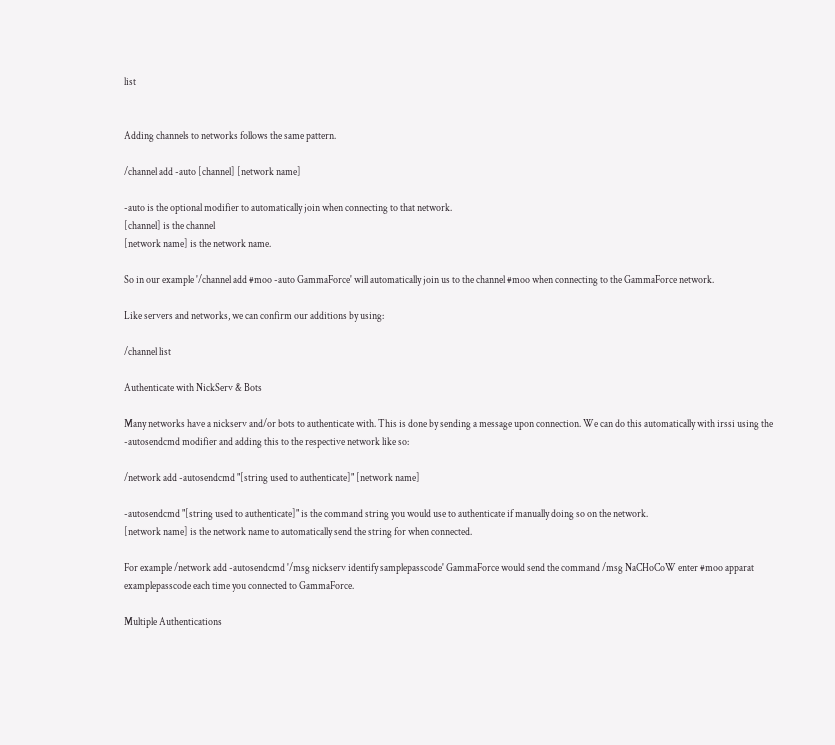list


Adding channels to networks follows the same pattern.

/channel add -auto [channel] [network name]

-auto is the optional modifier to automatically join when connecting to that network.
[channel] is the channel
[network name] is the network name.

So in our example '/channel add #moo -auto GammaForce' will automatically join us to the channel #moo when connecting to the GammaForce network.

Like servers and networks, we can confirm our additions by using:

/channel list

Authenticate with NickServ & Bots

Many networks have a nickserv and/or bots to authenticate with. This is done by sending a message upon connection. We can do this automatically with irssi using the -autosendcmd modifier and adding this to the respective network like so:

/network add -autosendcmd "[string used to authenticate]" [network name]

-autosendcmd "[string used to authenticate]" is the command string you would use to authenticate if manually doing so on the network.
[network name] is the network name to automatically send the string for when connected.

For example /network add -autosendcmd '/msg nickserv identify samplepasscode' GammaForce would send the command /msg NaCHoCoW enter #moo apparat examplepasscode each time you connected to GammaForce.

Multiple Authentications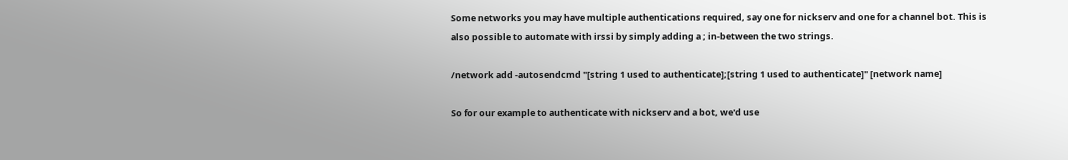Some networks you may have multiple authentications required, say one for nickserv and one for a channel bot. This is also possible to automate with irssi by simply adding a ; in-between the two strings.

/network add -autosendcmd "[string 1 used to authenticate];[string 1 used to authenticate]" [network name]

So for our example to authenticate with nickserv and a bot, we'd use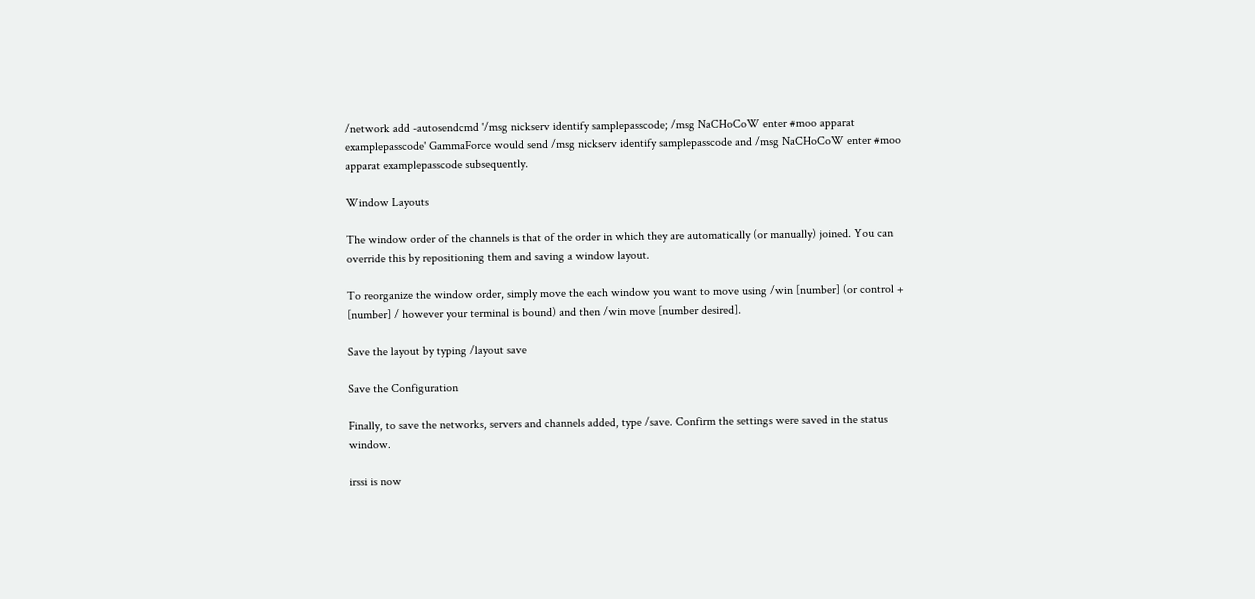/network add -autosendcmd '/msg nickserv identify samplepasscode; /msg NaCHoCoW enter #moo apparat examplepasscode' GammaForce would send /msg nickserv identify samplepasscode and /msg NaCHoCoW enter #moo apparat examplepasscode subsequently.

Window Layouts

The window order of the channels is that of the order in which they are automatically (or manually) joined. You can override this by repositioning them and saving a window layout.

To reorganize the window order, simply move the each window you want to move using /win [number] (or control + [number] / however your terminal is bound) and then /win move [number desired].

Save the layout by typing /layout save

Save the Configuration

Finally, to save the networks, servers and channels added, type /save. Confirm the settings were saved in the status window.

irssi is now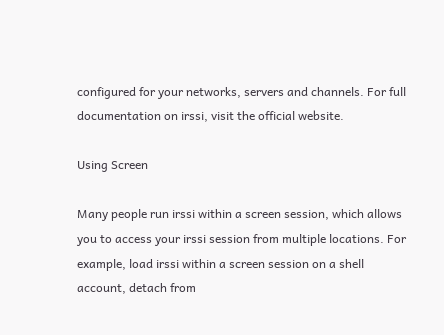configured for your networks, servers and channels. For full documentation on irssi, visit the official website.

Using Screen

Many people run irssi within a screen session, which allows you to access your irssi session from multiple locations. For example, load irssi within a screen session on a shell account, detach from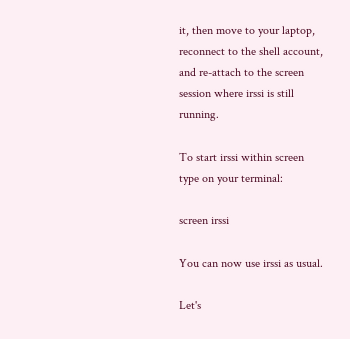it, then move to your laptop, reconnect to the shell account, and re-attach to the screen session where irssi is still running.

To start irssi within screen type on your terminal:

screen irssi

You can now use irssi as usual.

Let's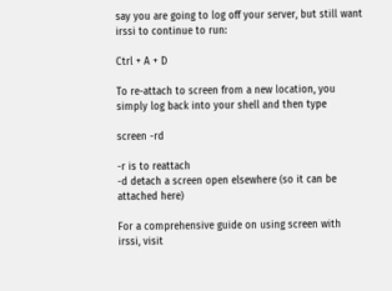say you are going to log off your server, but still want irssi to continue to run:

Ctrl + A + D

To re-attach to screen from a new location, you simply log back into your shell and then type

screen -rd

-r is to reattach
-d detach a screen open elsewhere (so it can be attached here)

For a comprehensive guide on using screen with irssi, visit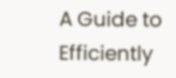A Guide to Efficiently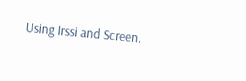Using Irssi and Screen.